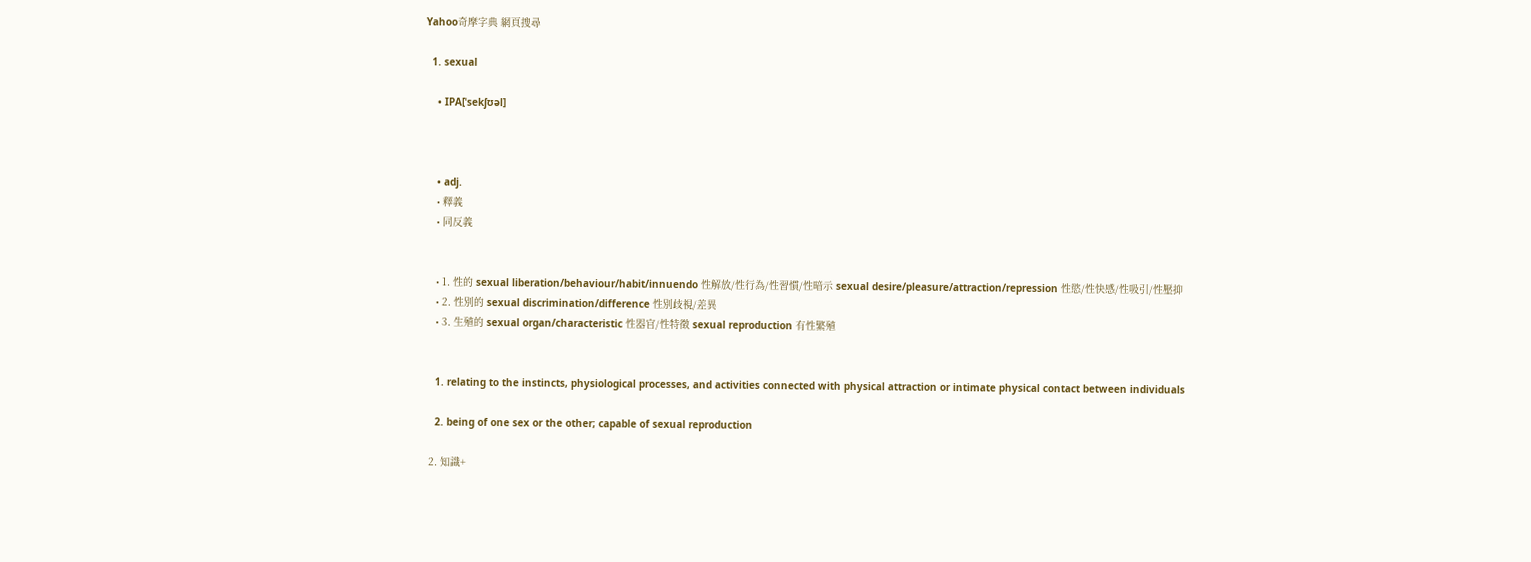Yahoo奇摩字典 網頁搜尋

  1. sexual

    • IPA[ˈsekʃʊəl]



    • adj.
    • 釋義
    • 同反義


    • 1. 性的 sexual liberation/behaviour/habit/innuendo 性解放/性行為/性習慣/性暗示 sexual desire/pleasure/attraction/repression 性慾/性快感/性吸引/性壓抑
    • 2. 性別的 sexual discrimination/difference 性別歧視/差異
    • 3. 生殖的 sexual organ/characteristic 性器官/性特徵 sexual reproduction 有性繁殖


    1. relating to the instincts, physiological processes, and activities connected with physical attraction or intimate physical contact between individuals

    2. being of one sex or the other; capable of sexual reproduction

  2. 知識+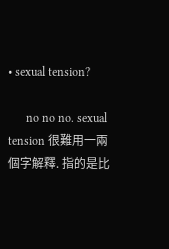• sexual tension?

      no no no. sexual tension 很難用一兩個字解釋. 指的是比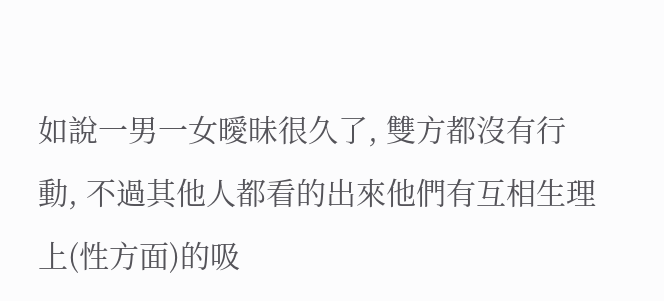如說一男一女曖昧很久了, 雙方都沒有行動, 不過其他人都看的出來他們有互相生理上(性方面)的吸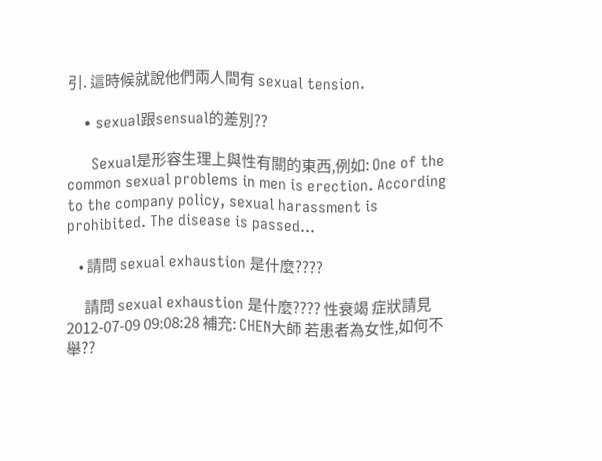引. 這時候就說他們兩人間有 sexual tension.

    • sexual跟sensual的差別??

      Sexual是形容生理上與性有關的東西,例如: One of the common sexual problems in men is erection. According to the company policy, sexual harassment is prohibited. The disease is passed...

    • 請問 sexual exhaustion 是什麼????

      請問 sexual exhaustion 是什麼???? 性衰竭 症狀請見 2012-07-09 09:08:28 補充: CHEN大師 若患者為女性,如何不舉??